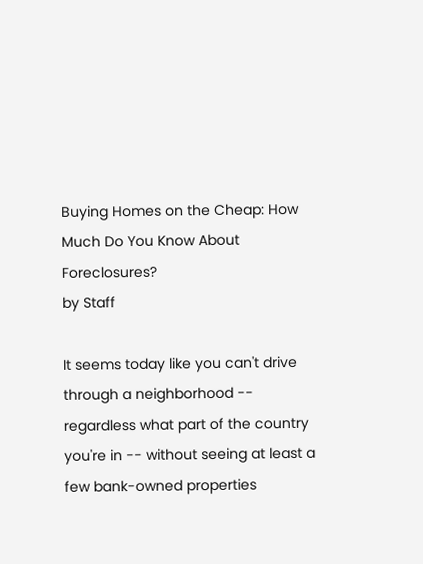Buying Homes on the Cheap: How Much Do You Know About Foreclosures?
by Staff

It seems today like you can't drive through a neighborhood -- regardless what part of the country you're in -- without seeing at least a few bank-owned properties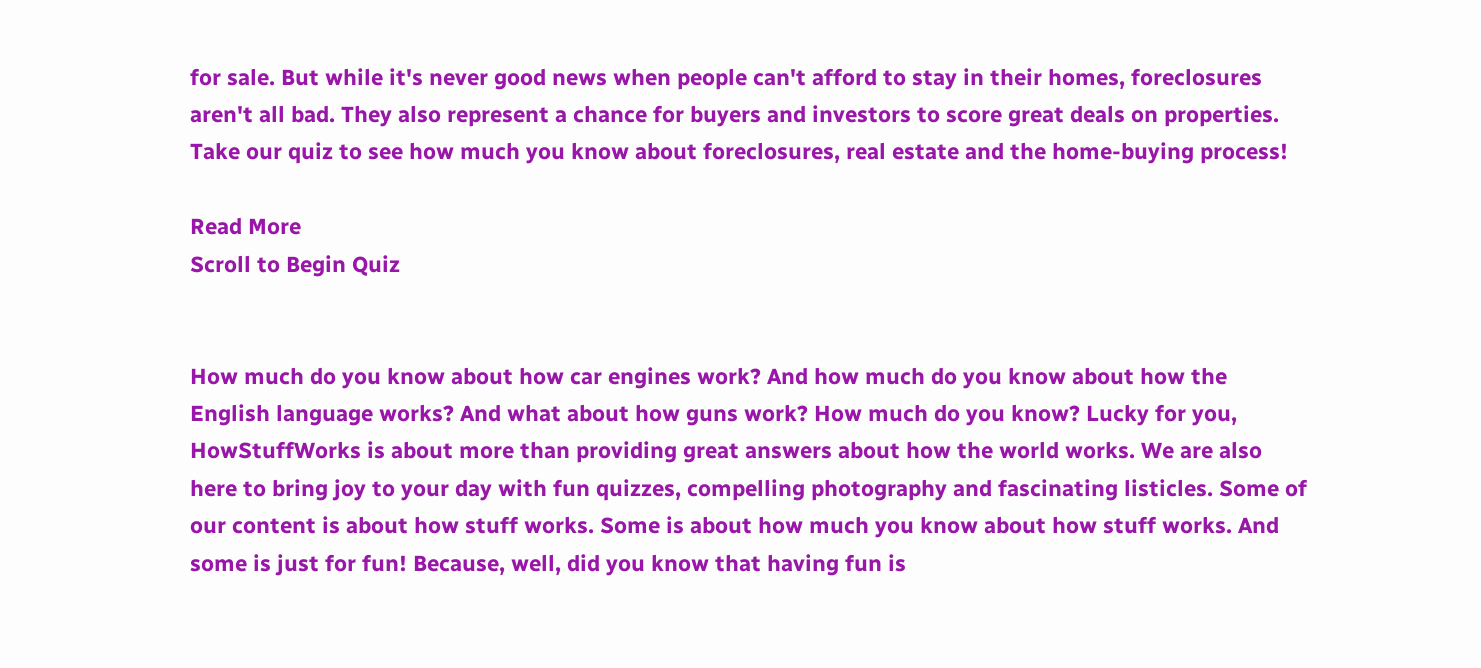for sale. But while it's never good news when people can't afford to stay in their homes, foreclosures aren't all bad. They also represent a chance for buyers and investors to score great deals on properties. Take our quiz to see how much you know about foreclosures, real estate and the home-buying process!

Read More
Scroll to Begin Quiz


How much do you know about how car engines work? And how much do you know about how the English language works? And what about how guns work? How much do you know? Lucky for you, HowStuffWorks is about more than providing great answers about how the world works. We are also here to bring joy to your day with fun quizzes, compelling photography and fascinating listicles. Some of our content is about how stuff works. Some is about how much you know about how stuff works. And some is just for fun! Because, well, did you know that having fun is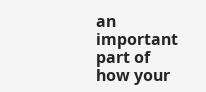an important part of how your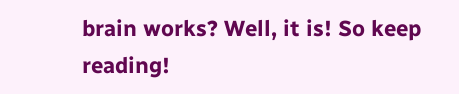brain works? Well, it is! So keep reading!